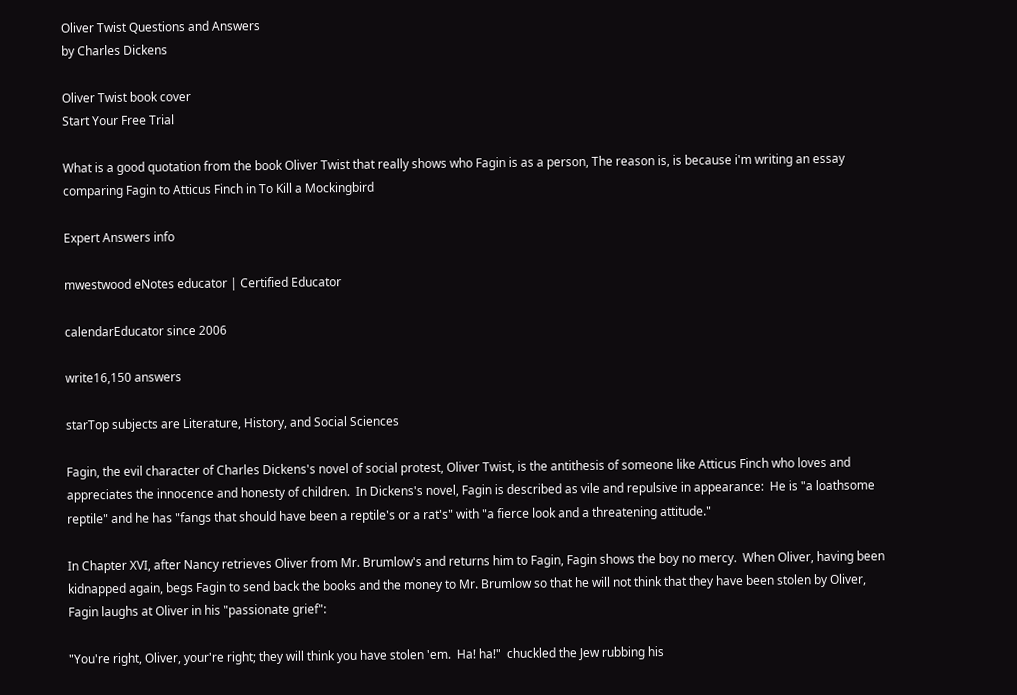Oliver Twist Questions and Answers
by Charles Dickens

Oliver Twist book cover
Start Your Free Trial

What is a good quotation from the book Oliver Twist that really shows who Fagin is as a person, The reason is, is because i'm writing an essay comparing Fagin to Atticus Finch in To Kill a Mockingbird

Expert Answers info

mwestwood eNotes educator | Certified Educator

calendarEducator since 2006

write16,150 answers

starTop subjects are Literature, History, and Social Sciences

Fagin, the evil character of Charles Dickens's novel of social protest, Oliver Twist, is the antithesis of someone like Atticus Finch who loves and appreciates the innocence and honesty of children.  In Dickens's novel, Fagin is described as vile and repulsive in appearance:  He is "a loathsome reptile" and he has "fangs that should have been a reptile's or a rat's" with "a fierce look and a threatening attitude."

In Chapter XVI, after Nancy retrieves Oliver from Mr. Brumlow's and returns him to Fagin, Fagin shows the boy no mercy.  When Oliver, having been kidnapped again, begs Fagin to send back the books and the money to Mr. Brumlow so that he will not think that they have been stolen by Oliver, Fagin laughs at Oliver in his "passionate grief":

"You're right, Oliver, your're right; they will think you have stolen 'em.  Ha! ha!"  chuckled the Jew rubbing his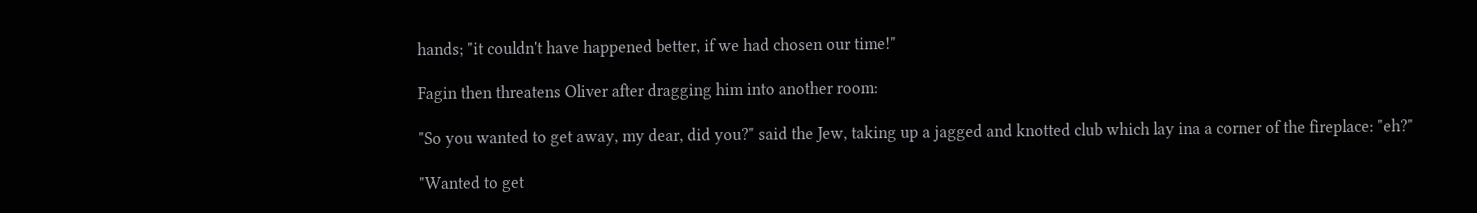hands; "it couldn't have happened better, if we had chosen our time!"

Fagin then threatens Oliver after dragging him into another room:

"So you wanted to get away, my dear, did you?" said the Jew, taking up a jagged and knotted club which lay ina a corner of the fireplace: "eh?"

"Wanted to get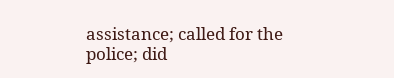assistance; called for the police; did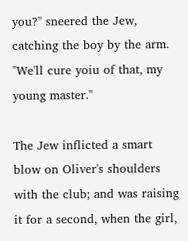you?" sneered the Jew, catching the boy by the arm.  "We'll cure yoiu of that, my young master."

The Jew inflicted a smart blow on Oliver's shoulders with the club; and was raising it for a second, when the girl,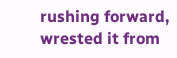rushing forward, wrested it from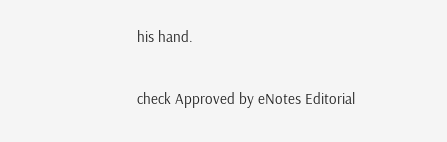his hand.

check Approved by eNotes Editorial